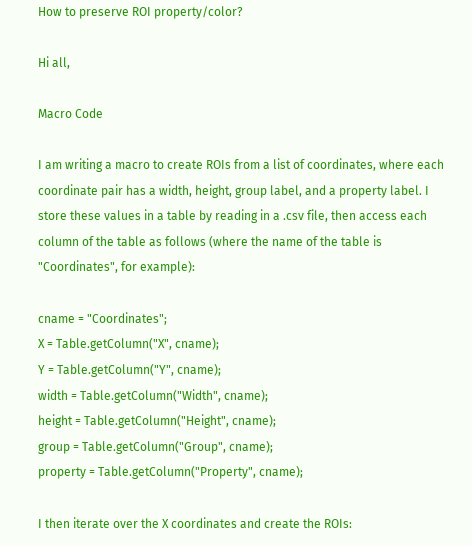How to preserve ROI property/color?

Hi all,

Macro Code

I am writing a macro to create ROIs from a list of coordinates, where each coordinate pair has a width, height, group label, and a property label. I store these values in a table by reading in a .csv file, then access each column of the table as follows (where the name of the table is "Coordinates", for example):

cname = "Coordinates";
X = Table.getColumn("X", cname);
Y = Table.getColumn("Y", cname);
width = Table.getColumn("Width", cname);
height = Table.getColumn("Height", cname);
group = Table.getColumn("Group", cname);
property = Table.getColumn("Property", cname);

I then iterate over the X coordinates and create the ROIs: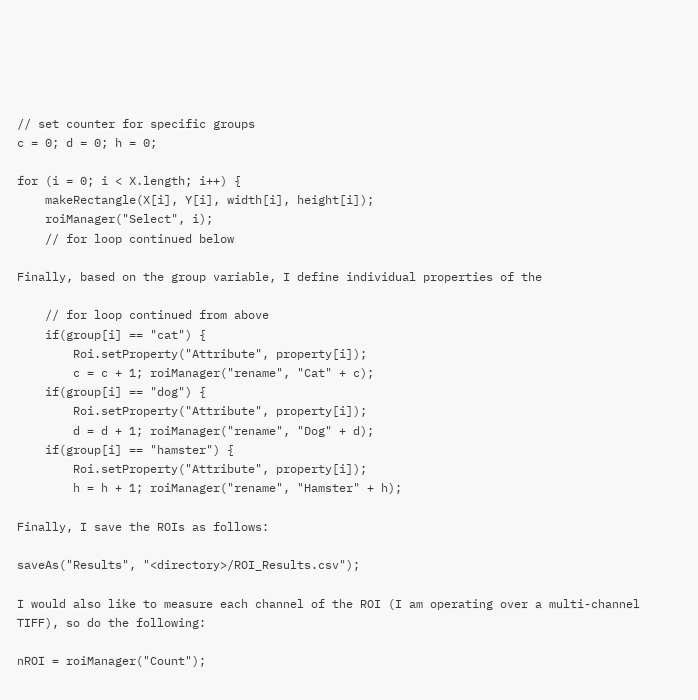// set counter for specific groups
c = 0; d = 0; h = 0;

for (i = 0; i < X.length; i++) {
    makeRectangle(X[i], Y[i], width[i], height[i]);
    roiManager("Select", i);
    // for loop continued below

Finally, based on the group variable, I define individual properties of the

    // for loop continued from above
    if(group[i] == "cat") {
        Roi.setProperty("Attribute", property[i]);
        c = c + 1; roiManager("rename", "Cat" + c);
    if(group[i] == "dog") {
        Roi.setProperty("Attribute", property[i]);
        d = d + 1; roiManager("rename", "Dog" + d);
    if(group[i] == "hamster") {
        Roi.setProperty("Attribute", property[i]);
        h = h + 1; roiManager("rename", "Hamster" + h);

Finally, I save the ROIs as follows:

saveAs("Results", "<directory>/ROI_Results.csv");

I would also like to measure each channel of the ROI (I am operating over a multi-channel TIFF), so do the following:

nROI = roiManager("Count");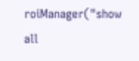roiManager("show all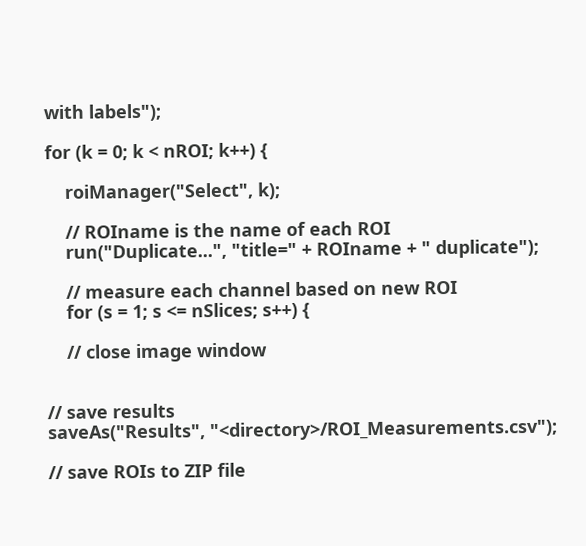with labels");

for (k = 0; k < nROI; k++) {

    roiManager("Select", k);

    // ROIname is the name of each ROI
    run("Duplicate...", "title=" + ROIname + " duplicate");

    // measure each channel based on new ROI
    for (s = 1; s <= nSlices; s++) {

    // close image window


// save results
saveAs("Results", "<directory>/ROI_Measurements.csv");

// save ROIs to ZIP file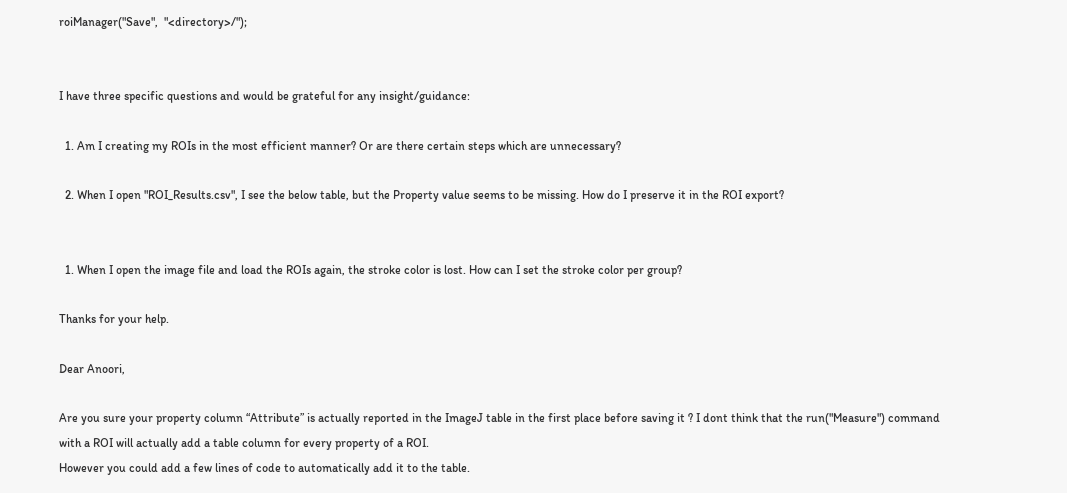roiManager("Save",  "<directory>/");


I have three specific questions and would be grateful for any insight/guidance:

  1. Am I creating my ROIs in the most efficient manner? Or are there certain steps which are unnecessary?

  2. When I open "ROI_Results.csv", I see the below table, but the Property value seems to be missing. How do I preserve it in the ROI export?


  1. When I open the image file and load the ROIs again, the stroke color is lost. How can I set the stroke color per group?

Thanks for your help.

Dear Anoori,

Are you sure your property column “Attribute” is actually reported in the ImageJ table in the first place before saving it ? I dont think that the run("Measure") command with a ROI will actually add a table column for every property of a ROI.
However you could add a few lines of code to automatically add it to the table.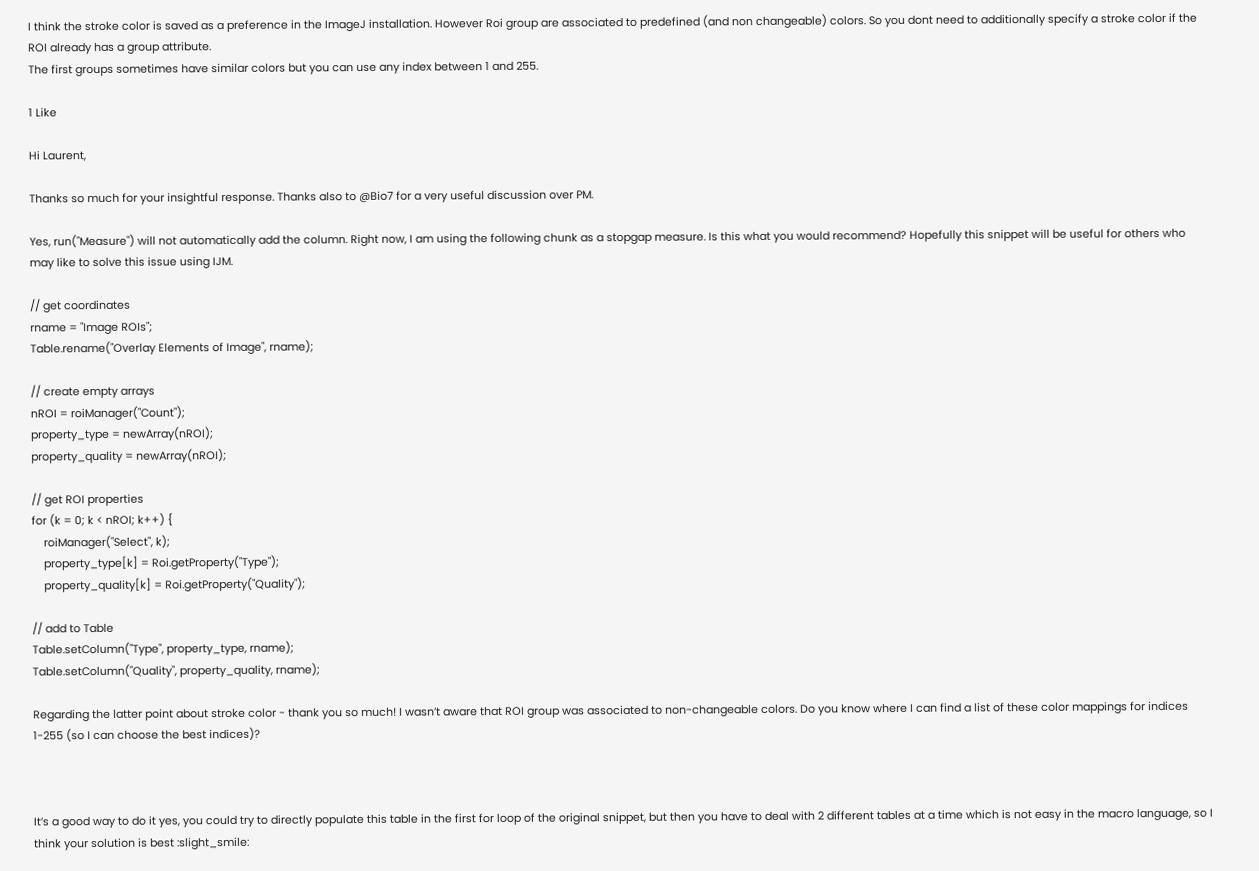I think the stroke color is saved as a preference in the ImageJ installation. However Roi group are associated to predefined (and non changeable) colors. So you dont need to additionally specify a stroke color if the ROI already has a group attribute.
The first groups sometimes have similar colors but you can use any index between 1 and 255.

1 Like

Hi Laurent,

Thanks so much for your insightful response. Thanks also to @Bio7 for a very useful discussion over PM.

Yes, run("Measure") will not automatically add the column. Right now, I am using the following chunk as a stopgap measure. Is this what you would recommend? Hopefully this snippet will be useful for others who may like to solve this issue using IJM.

// get coordinates
rname = "Image ROIs";
Table.rename("Overlay Elements of Image", rname);

// create empty arrays
nROI = roiManager("Count");
property_type = newArray(nROI);
property_quality = newArray(nROI);

// get ROI properties
for (k = 0; k < nROI; k++) {
    roiManager("Select", k);
    property_type[k] = Roi.getProperty("Type");
    property_quality[k] = Roi.getProperty("Quality");

// add to Table
Table.setColumn("Type", property_type, rname);
Table.setColumn("Quality", property_quality, rname);

Regarding the latter point about stroke color - thank you so much! I wasn’t aware that ROI group was associated to non-changeable colors. Do you know where I can find a list of these color mappings for indices 1-255 (so I can choose the best indices)?



It’s a good way to do it yes, you could try to directly populate this table in the first for loop of the original snippet, but then you have to deal with 2 different tables at a time which is not easy in the macro language, so I think your solution is best :slight_smile: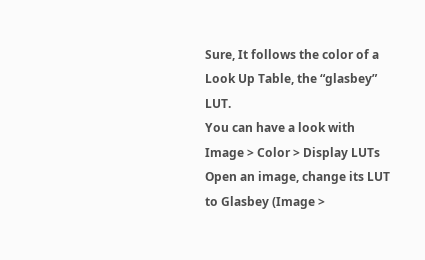Sure, It follows the color of a Look Up Table, the “glasbey” LUT.
You can have a look with
Image > Color > Display LUTs
Open an image, change its LUT to Glasbey (Image >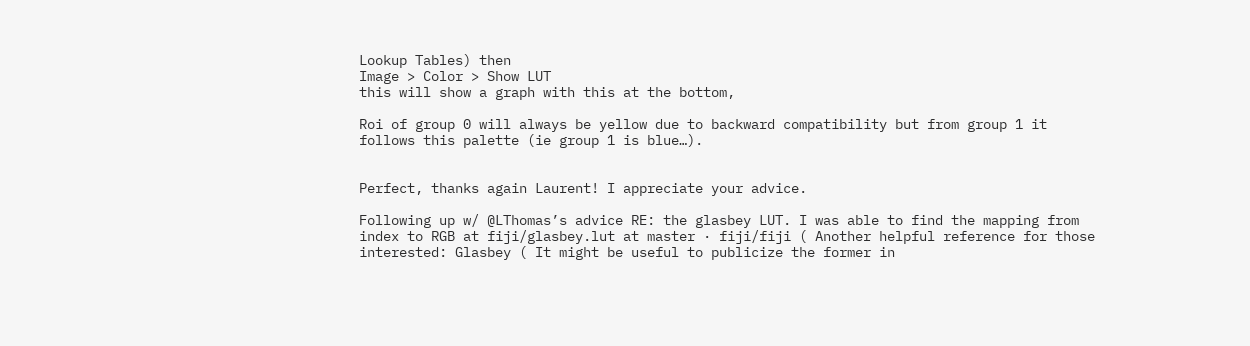Lookup Tables) then
Image > Color > Show LUT
this will show a graph with this at the bottom,

Roi of group 0 will always be yellow due to backward compatibility but from group 1 it follows this palette (ie group 1 is blue…).


Perfect, thanks again Laurent! I appreciate your advice.

Following up w/ @LThomas’s advice RE: the glasbey LUT. I was able to find the mapping from index to RGB at fiji/glasbey.lut at master · fiji/fiji ( Another helpful reference for those interested: Glasbey ( It might be useful to publicize the former in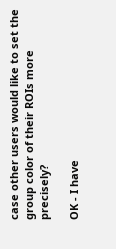case other users would like to set the group color of their ROIs more precisely?

OK - I have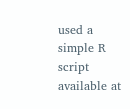used a simple R script available at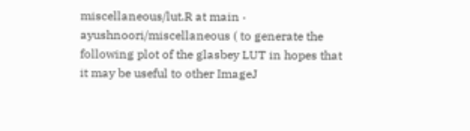miscellaneous/lut.R at main · ayushnoori/miscellaneous ( to generate the following plot of the glasbey LUT in hopes that it may be useful to other ImageJ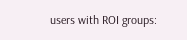users with ROI groups: